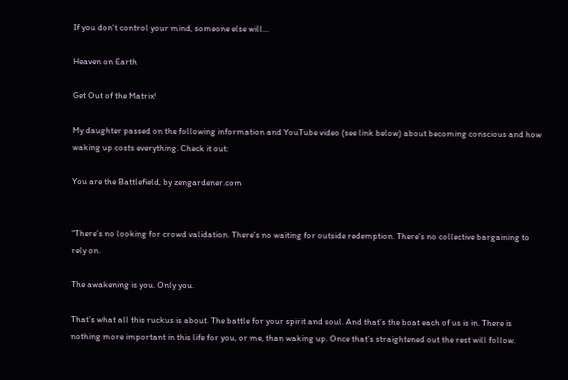If you don't control your mind, someone else will…

Heaven on Earth

Get Out of the Matrix!

My daughter passed on the following information and YouTube video (see link below) about becoming conscious and how waking up costs everything. Check it out:

You are the Battlefield, by zengardener.com


“There’s no looking for crowd validation. There’s no waiting for outside redemption. There’s no collective bargaining to rely on.

The awakening is you. Only you.

That’s what all this ruckus is about. The battle for your spirit and soul. And that’s the boat each of us is in. There is nothing more important in this life for you, or me, than waking up. Once that’s straightened out the rest will follow.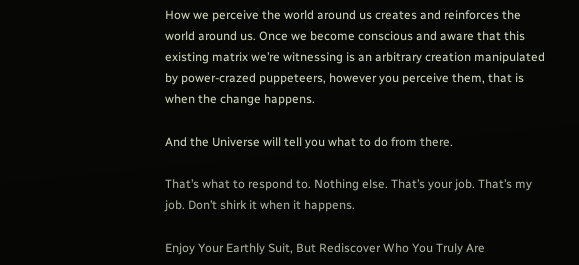How we perceive the world around us creates and reinforces the world around us. Once we become conscious and aware that this existing matrix we’re witnessing is an arbitrary creation manipulated by power-crazed puppeteers, however you perceive them, that is when the change happens.

And the Universe will tell you what to do from there.

That’s what to respond to. Nothing else. That’s your job. That’s my job. Don’t shirk it when it happens.

Enjoy Your Earthly Suit, But Rediscover Who You Truly Are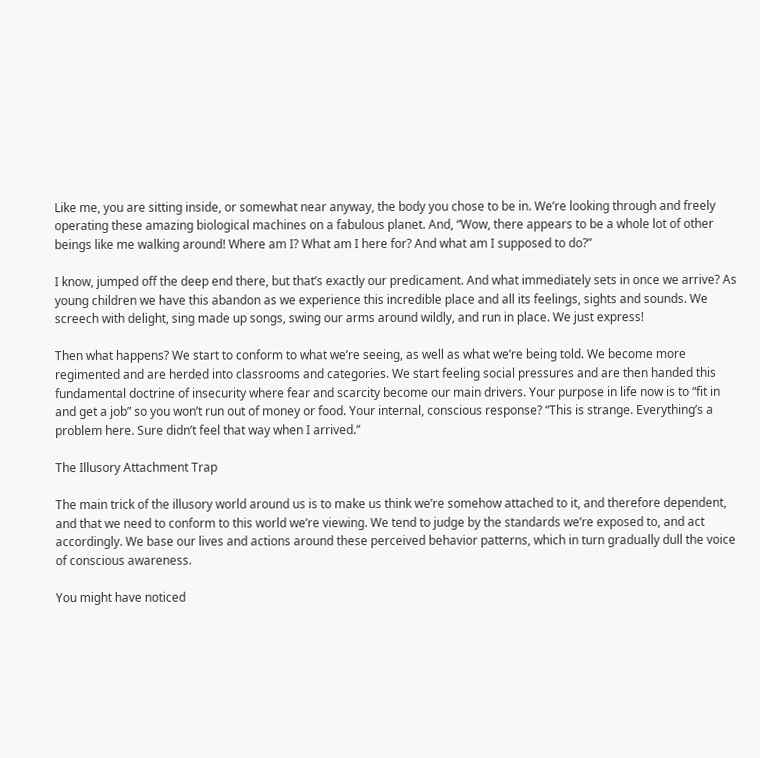Like me, you are sitting inside, or somewhat near anyway, the body you chose to be in. We’re looking through and freely operating these amazing biological machines on a fabulous planet. And, “Wow, there appears to be a whole lot of other beings like me walking around! Where am I? What am I here for? And what am I supposed to do?”

I know, jumped off the deep end there, but that’s exactly our predicament. And what immediately sets in once we arrive? As young children we have this abandon as we experience this incredible place and all its feelings, sights and sounds. We screech with delight, sing made up songs, swing our arms around wildly, and run in place. We just express!

Then what happens? We start to conform to what we’re seeing, as well as what we’re being told. We become more regimented and are herded into classrooms and categories. We start feeling social pressures and are then handed this fundamental doctrine of insecurity where fear and scarcity become our main drivers. Your purpose in life now is to “fit in and get a job” so you won’t run out of money or food. Your internal, conscious response? “This is strange. Everything’s a problem here. Sure didn’t feel that way when I arrived.”

The Illusory Attachment Trap

The main trick of the illusory world around us is to make us think we’re somehow attached to it, and therefore dependent, and that we need to conform to this world we’re viewing. We tend to judge by the standards we’re exposed to, and act accordingly. We base our lives and actions around these perceived behavior patterns, which in turn gradually dull the voice of conscious awareness.

You might have noticed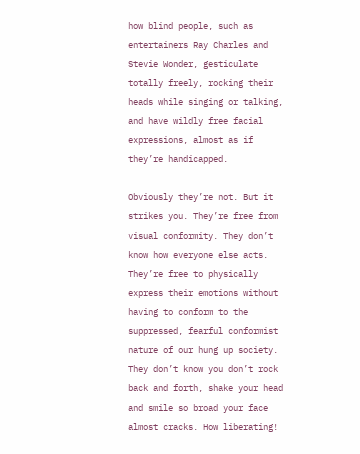how blind people, such as entertainers Ray Charles and Stevie Wonder, gesticulate totally freely, rocking their heads while singing or talking, and have wildly free facial expressions, almost as if they’re handicapped.

Obviously they’re not. But it strikes you. They’re free from visual conformity. They don’t know how everyone else acts. They’re free to physically express their emotions without having to conform to the suppressed, fearful conformist nature of our hung up society. They don’t know you don’t rock back and forth, shake your head and smile so broad your face almost cracks. How liberating!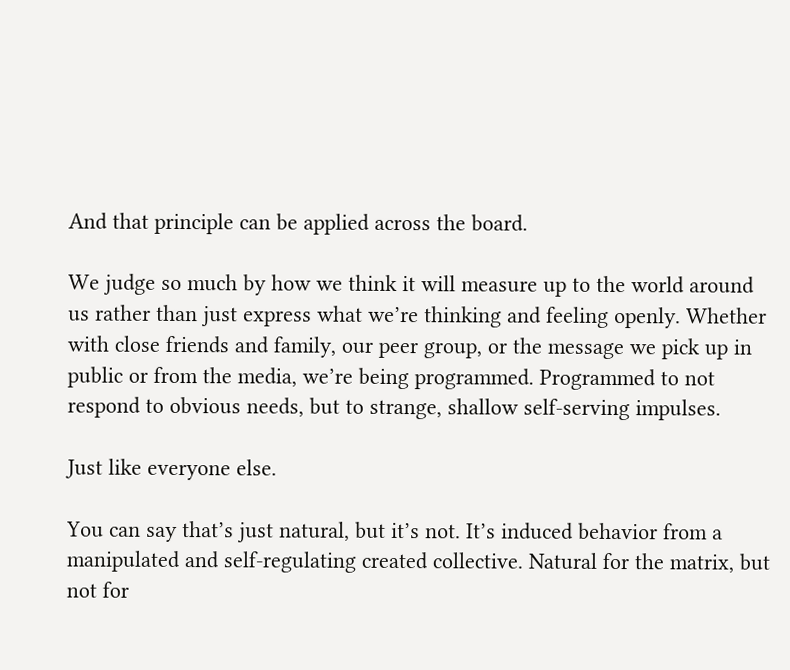And that principle can be applied across the board.

We judge so much by how we think it will measure up to the world around us rather than just express what we’re thinking and feeling openly. Whether with close friends and family, our peer group, or the message we pick up in public or from the media, we’re being programmed. Programmed to not respond to obvious needs, but to strange, shallow self-serving impulses.

Just like everyone else.

You can say that’s just natural, but it’s not. It’s induced behavior from a manipulated and self-regulating created collective. Natural for the matrix, but not for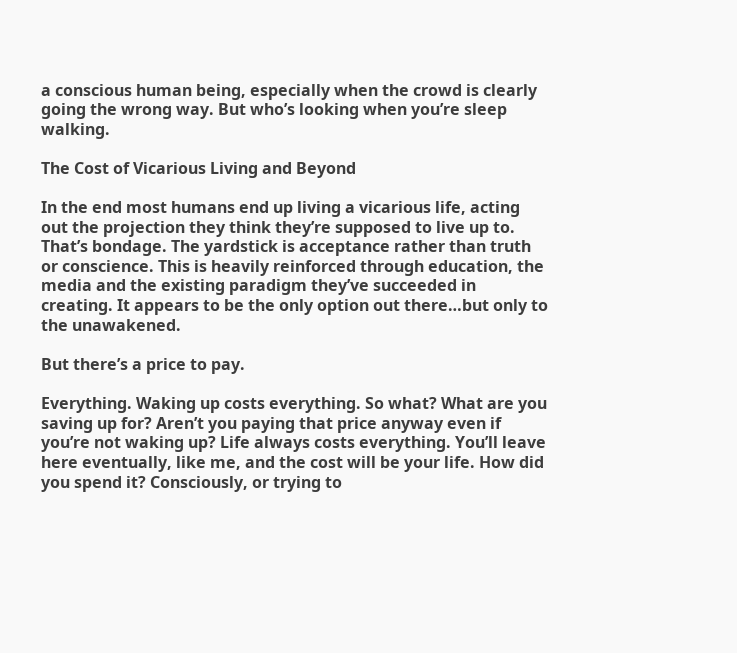a conscious human being, especially when the crowd is clearly going the wrong way. But who’s looking when you’re sleep walking.

The Cost of Vicarious Living and Beyond

In the end most humans end up living a vicarious life, acting out the projection they think they’re supposed to live up to. That’s bondage. The yardstick is acceptance rather than truth or conscience. This is heavily reinforced through education, the media and the existing paradigm they’ve succeeded in creating. It appears to be the only option out there…but only to the unawakened.

But there’s a price to pay.

Everything. Waking up costs everything. So what? What are you saving up for? Aren’t you paying that price anyway even if you’re not waking up? Life always costs everything. You’ll leave here eventually, like me, and the cost will be your life. How did you spend it? Consciously, or trying to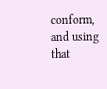conform, and using that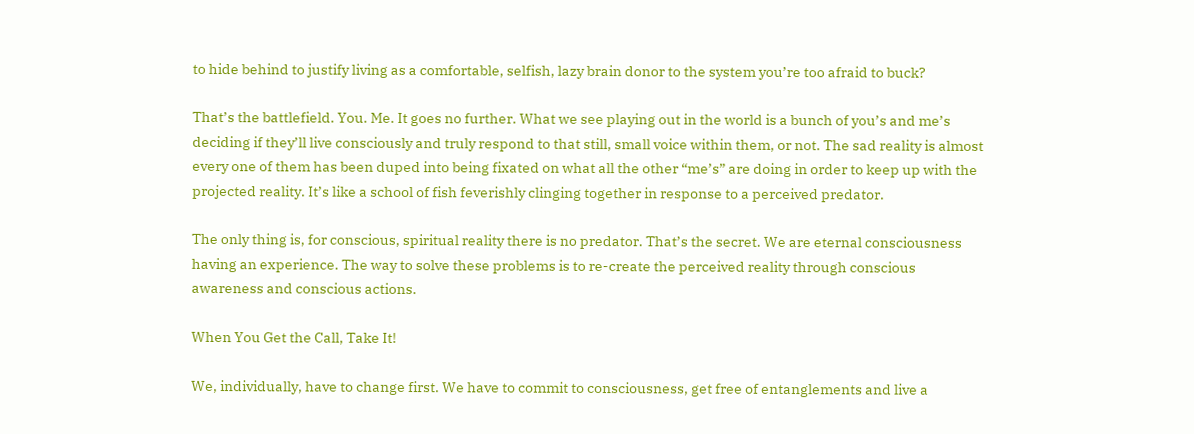to hide behind to justify living as a comfortable, selfish, lazy brain donor to the system you’re too afraid to buck?

That’s the battlefield. You. Me. It goes no further. What we see playing out in the world is a bunch of you’s and me’s deciding if they’ll live consciously and truly respond to that still, small voice within them, or not. The sad reality is almost every one of them has been duped into being fixated on what all the other “me’s” are doing in order to keep up with the projected reality. It’s like a school of fish feverishly clinging together in response to a perceived predator.

The only thing is, for conscious, spiritual reality there is no predator. That’s the secret. We are eternal consciousness having an experience. The way to solve these problems is to re-create the perceived reality through conscious awareness and conscious actions.

When You Get the Call, Take It!

We, individually, have to change first. We have to commit to consciousness, get free of entanglements and live a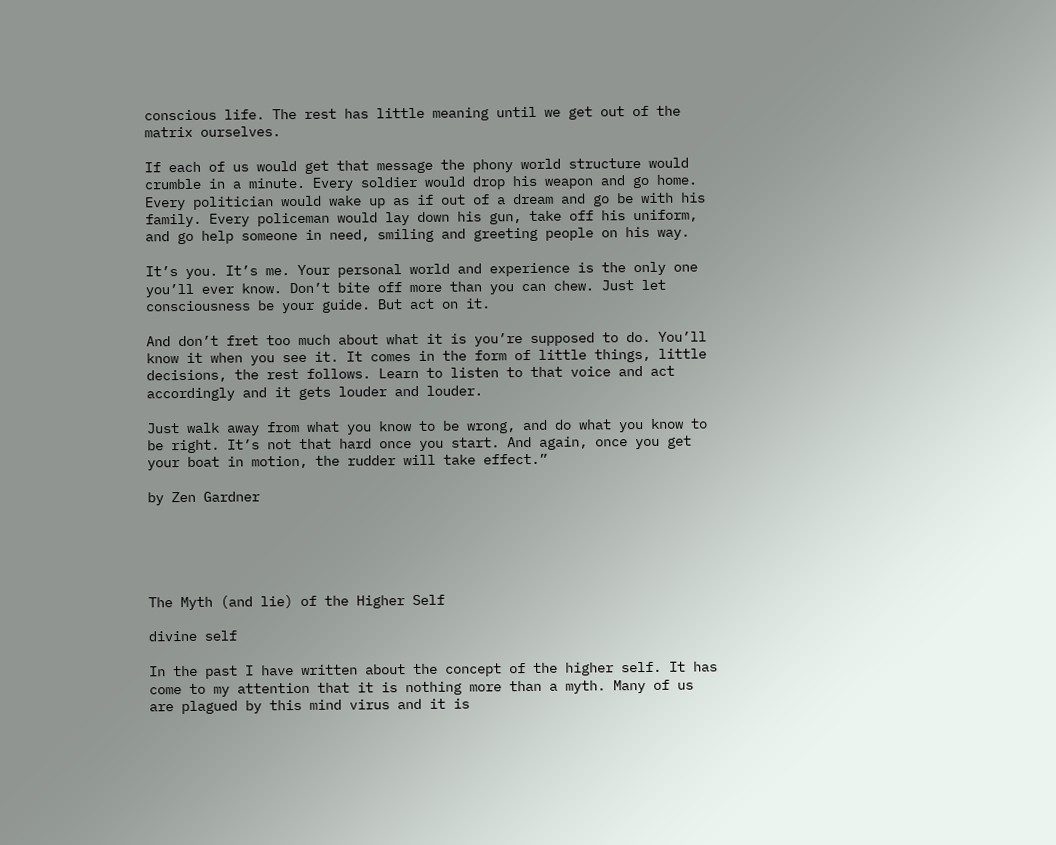conscious life. The rest has little meaning until we get out of the matrix ourselves.

If each of us would get that message the phony world structure would crumble in a minute. Every soldier would drop his weapon and go home. Every politician would wake up as if out of a dream and go be with his family. Every policeman would lay down his gun, take off his uniform, and go help someone in need, smiling and greeting people on his way.

It’s you. It’s me. Your personal world and experience is the only one you’ll ever know. Don’t bite off more than you can chew. Just let consciousness be your guide. But act on it.

And don’t fret too much about what it is you’re supposed to do. You’ll know it when you see it. It comes in the form of little things, little decisions, the rest follows. Learn to listen to that voice and act accordingly and it gets louder and louder.

Just walk away from what you know to be wrong, and do what you know to be right. It’s not that hard once you start. And again, once you get your boat in motion, the rudder will take effect.”

by Zen Gardner





The Myth (and lie) of the Higher Self

divine self

In the past I have written about the concept of the higher self. It has come to my attention that it is nothing more than a myth. Many of us are plagued by this mind virus and it is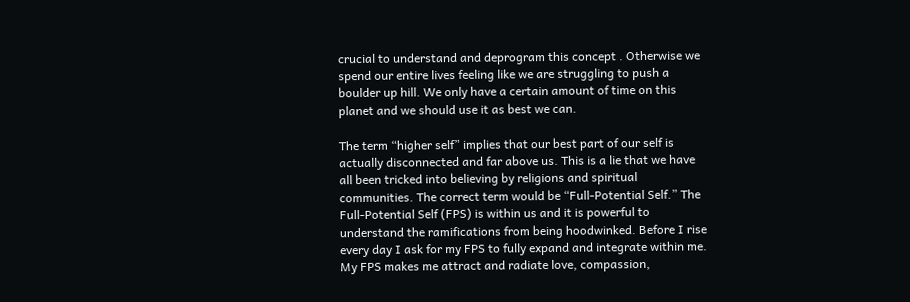crucial to understand and deprogram this concept . Otherwise we spend our entire lives feeling like we are struggling to push a boulder up hill. We only have a certain amount of time on this planet and we should use it as best we can.

The term “higher self” implies that our best part of our self is actually disconnected and far above us. This is a lie that we have all been tricked into believing by religions and spiritual communities. The correct term would be “Full-Potential Self.” The Full-Potential Self (FPS) is within us and it is powerful to understand the ramifications from being hoodwinked. Before I rise every day I ask for my FPS to fully expand and integrate within me. My FPS makes me attract and radiate love, compassion,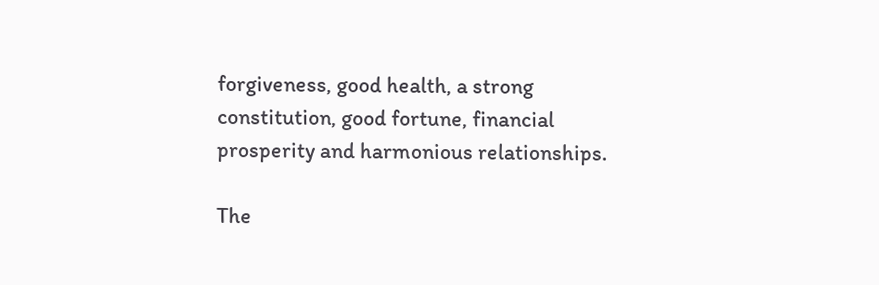forgiveness, good health, a strong constitution, good fortune, financial prosperity and harmonious relationships.

The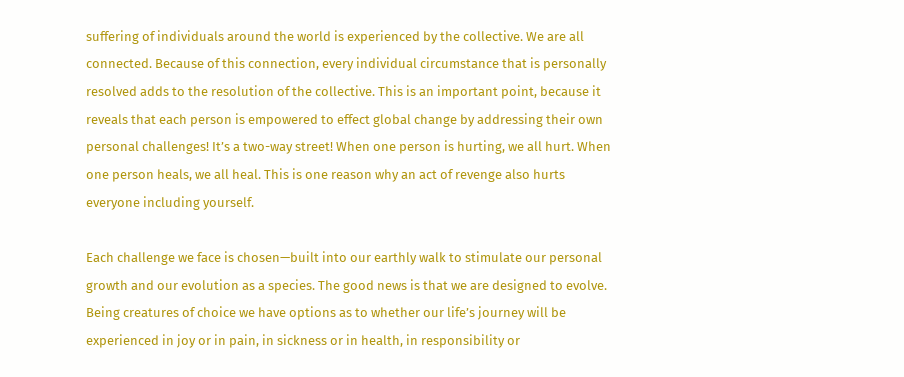suffering of individuals around the world is experienced by the collective. We are all connected. Because of this connection, every individual circumstance that is personally resolved adds to the resolution of the collective. This is an important point, because it reveals that each person is empowered to effect global change by addressing their own personal challenges! It’s a two-way street! When one person is hurting, we all hurt. When one person heals, we all heal. This is one reason why an act of revenge also hurts everyone including yourself.

Each challenge we face is chosen—built into our earthly walk to stimulate our personal growth and our evolution as a species. The good news is that we are designed to evolve. Being creatures of choice we have options as to whether our life’s journey will be experienced in joy or in pain, in sickness or in health, in responsibility or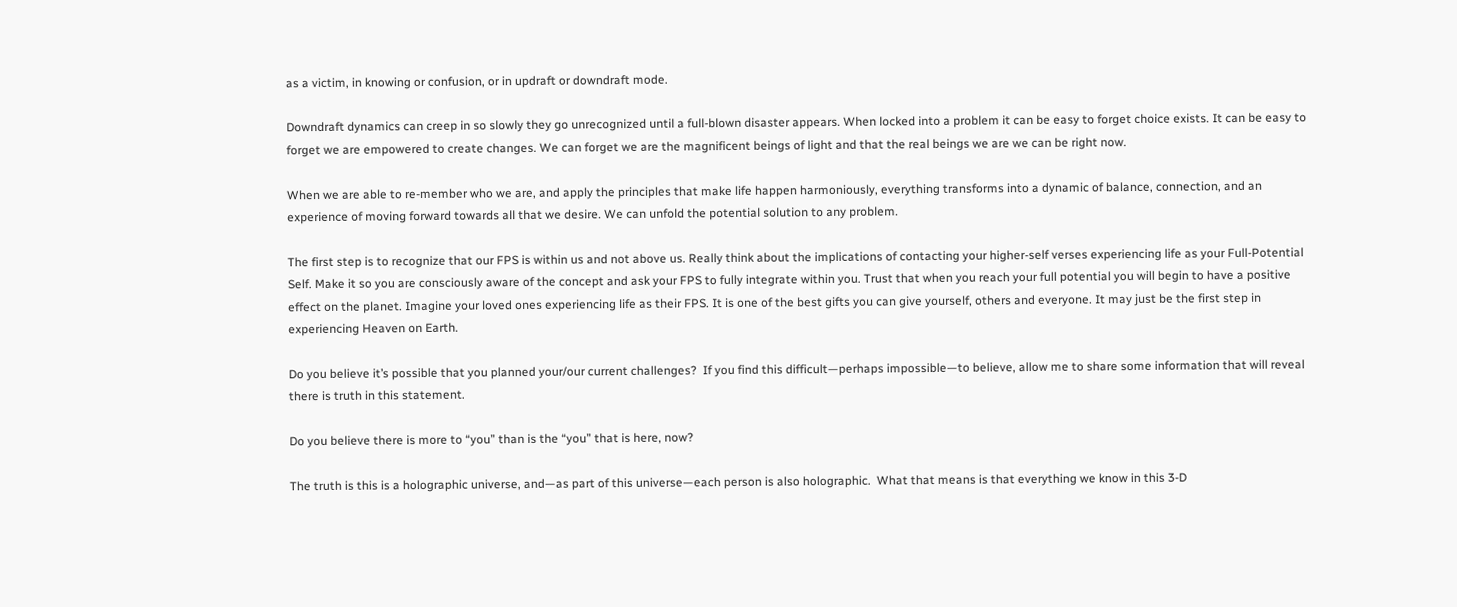as a victim, in knowing or confusion, or in updraft or downdraft mode.

Downdraft dynamics can creep in so slowly they go unrecognized until a full-blown disaster appears. When locked into a problem it can be easy to forget choice exists. It can be easy to forget we are empowered to create changes. We can forget we are the magnificent beings of light and that the real beings we are we can be right now.

When we are able to re-member who we are, and apply the principles that make life happen harmoniously, everything transforms into a dynamic of balance, connection, and an experience of moving forward towards all that we desire. We can unfold the potential solution to any problem.

The first step is to recognize that our FPS is within us and not above us. Really think about the implications of contacting your higher-self verses experiencing life as your Full-Potential Self. Make it so you are consciously aware of the concept and ask your FPS to fully integrate within you. Trust that when you reach your full potential you will begin to have a positive effect on the planet. Imagine your loved ones experiencing life as their FPS. It is one of the best gifts you can give yourself, others and everyone. It may just be the first step in experiencing Heaven on Earth.

Do you believe it’s possible that you planned your/our current challenges?  If you find this difficult—perhaps impossible—to believe, allow me to share some information that will reveal there is truth in this statement.

Do you believe there is more to “you” than is the “you” that is here, now?

The truth is this is a holographic universe, and—as part of this universe—each person is also holographic.  What that means is that everything we know in this 3-D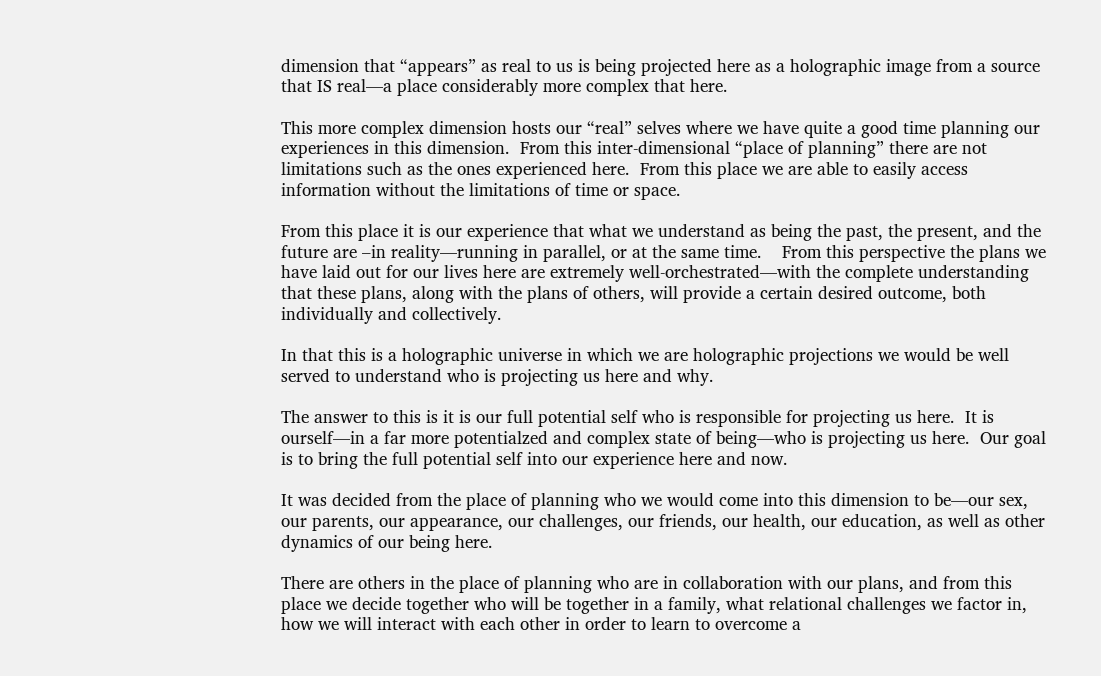dimension that “appears” as real to us is being projected here as a holographic image from a source that IS real—a place considerably more complex that here.

This more complex dimension hosts our “real” selves where we have quite a good time planning our experiences in this dimension.  From this inter-dimensional “place of planning” there are not limitations such as the ones experienced here.  From this place we are able to easily access information without the limitations of time or space.

From this place it is our experience that what we understand as being the past, the present, and the future are –in reality—running in parallel, or at the same time.    From this perspective the plans we have laid out for our lives here are extremely well-orchestrated—with the complete understanding that these plans, along with the plans of others, will provide a certain desired outcome, both individually and collectively.

In that this is a holographic universe in which we are holographic projections we would be well served to understand who is projecting us here and why.

The answer to this is it is our full potential self who is responsible for projecting us here.  It is ourself—in a far more potentialzed and complex state of being—who is projecting us here.  Our goal is to bring the full potential self into our experience here and now.

It was decided from the place of planning who we would come into this dimension to be—our sex, our parents, our appearance, our challenges, our friends, our health, our education, as well as other dynamics of our being here.

There are others in the place of planning who are in collaboration with our plans, and from this place we decide together who will be together in a family, what relational challenges we factor in, how we will interact with each other in order to learn to overcome a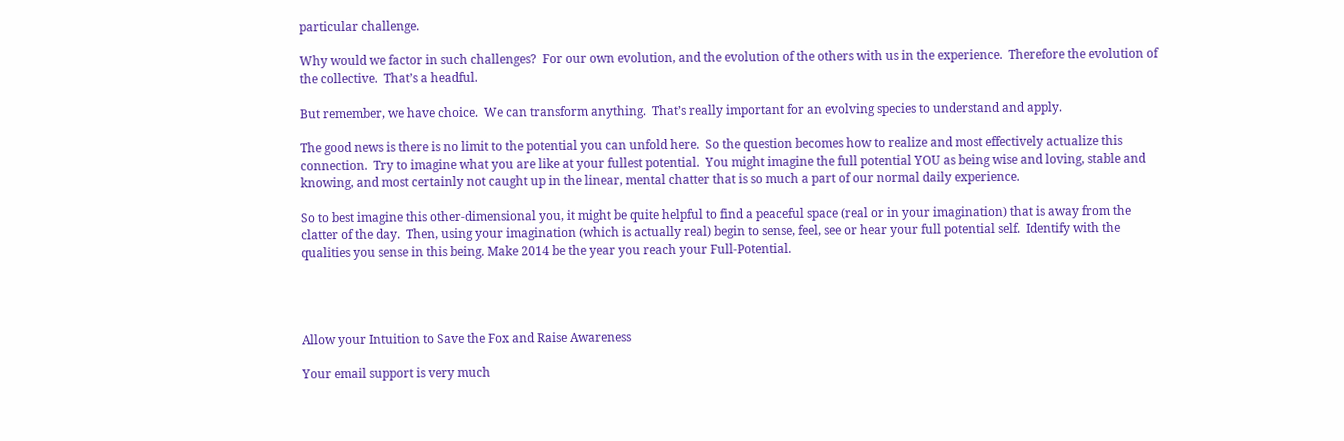particular challenge.

Why would we factor in such challenges?  For our own evolution, and the evolution of the others with us in the experience.  Therefore the evolution of the collective.  That’s a headful.

But remember, we have choice.  We can transform anything.  That’s really important for an evolving species to understand and apply.

The good news is there is no limit to the potential you can unfold here.  So the question becomes how to realize and most effectively actualize this connection.  Try to imagine what you are like at your fullest potential.  You might imagine the full potential YOU as being wise and loving, stable and knowing, and most certainly not caught up in the linear, mental chatter that is so much a part of our normal daily experience.

So to best imagine this other-dimensional you, it might be quite helpful to find a peaceful space (real or in your imagination) that is away from the clatter of the day.  Then, using your imagination (which is actually real) begin to sense, feel, see or hear your full potential self.  Identify with the qualities you sense in this being. Make 2014 be the year you reach your Full-Potential.




Allow your Intuition to Save the Fox and Raise Awareness

Your email support is very much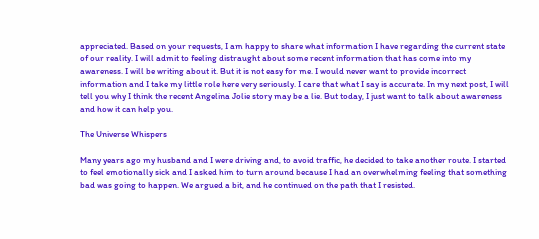appreciated. Based on your requests, I am happy to share what information I have regarding the current state of our reality. I will admit to feeling distraught about some recent information that has come into my awareness. I will be writing about it. But it is not easy for me. I would never want to provide incorrect information and I take my little role here very seriously. I care that what I say is accurate. In my next post, I will tell you why I think the recent Angelina Jolie story may be a lie. But today, I just want to talk about awareness and how it can help you.

The Universe Whispers

Many years ago my husband and I were driving and, to avoid traffic, he decided to take another route. I started to feel emotionally sick and I asked him to turn around because I had an overwhelming feeling that something bad was going to happen. We argued a bit, and he continued on the path that I resisted.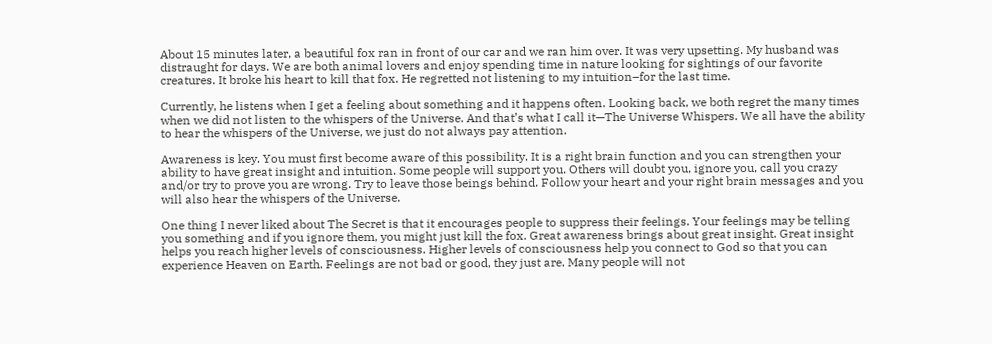About 15 minutes later, a beautiful fox ran in front of our car and we ran him over. It was very upsetting. My husband was distraught for days. We are both animal lovers and enjoy spending time in nature looking for sightings of our favorite creatures. It broke his heart to kill that fox. He regretted not listening to my intuition–for the last time.

Currently, he listens when I get a feeling about something and it happens often. Looking back, we both regret the many times when we did not listen to the whispers of the Universe. And that’s what I call it—The Universe Whispers. We all have the ability to hear the whispers of the Universe, we just do not always pay attention.

Awareness is key. You must first become aware of this possibility. It is a right brain function and you can strengthen your ability to have great insight and intuition. Some people will support you. Others will doubt you, ignore you, call you crazy and/or try to prove you are wrong. Try to leave those beings behind. Follow your heart and your right brain messages and you will also hear the whispers of the Universe.

One thing I never liked about The Secret is that it encourages people to suppress their feelings. Your feelings may be telling you something and if you ignore them, you might just kill the fox. Great awareness brings about great insight. Great insight helps you reach higher levels of consciousness. Higher levels of consciousness help you connect to God so that you can experience Heaven on Earth. Feelings are not bad or good, they just are. Many people will not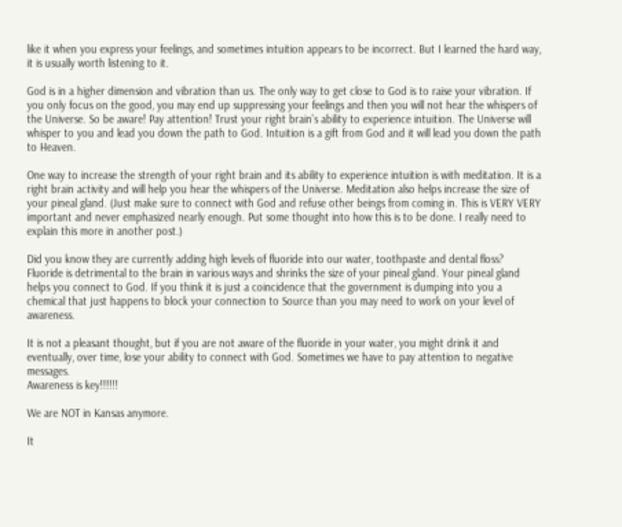like it when you express your feelings, and sometimes intuition appears to be incorrect. But I learned the hard way, it is usually worth listening to it.

God is in a higher dimension and vibration than us. The only way to get close to God is to raise your vibration. If you only focus on the good, you may end up suppressing your feelings and then you will not hear the whispers of the Universe. So be aware! Pay attention! Trust your right brain’s ability to experience intuition. The Universe will whisper to you and lead you down the path to God. Intuition is a gift from God and it will lead you down the path to Heaven.

One way to increase the strength of your right brain and its ability to experience intuition is with meditation. It is a right brain activity and will help you hear the whispers of the Universe. Meditation also helps increase the size of your pineal gland. (Just make sure to connect with God and refuse other beings from coming in. This is VERY VERY important and never emphasized nearly enough. Put some thought into how this is to be done. I really need to explain this more in another post.)

Did you know they are currently adding high levels of fluoride into our water, toothpaste and dental floss? Fluoride is detrimental to the brain in various ways and shrinks the size of your pineal gland. Your pineal gland helps you connect to God. If you think it is just a coincidence that the government is dumping into you a chemical that just happens to block your connection to Source than you may need to work on your level of awareness.

It is not a pleasant thought, but if you are not aware of the fluoride in your water, you might drink it and eventually, over time, lose your ability to connect with God. Sometimes we have to pay attention to negative messages.
Awareness is key!!!!!!

We are NOT in Kansas anymore.

It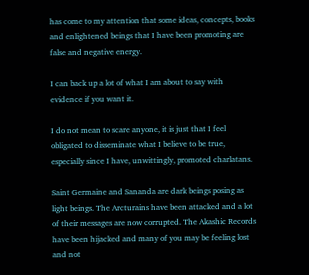has come to my attention that some ideas, concepts, books and enlightened beings that I have been promoting are false and negative energy.

I can back up a lot of what I am about to say with evidence if you want it.

I do not mean to scare anyone, it is just that I feel obligated to disseminate what I believe to be true, especially since I have, unwittingly, promoted charlatans.

Saint Germaine and Sananda are dark beings posing as light beings. The Arcturains have been attacked and a lot of their messages are now corrupted. The Akashic Records have been hijacked and many of you may be feeling lost and not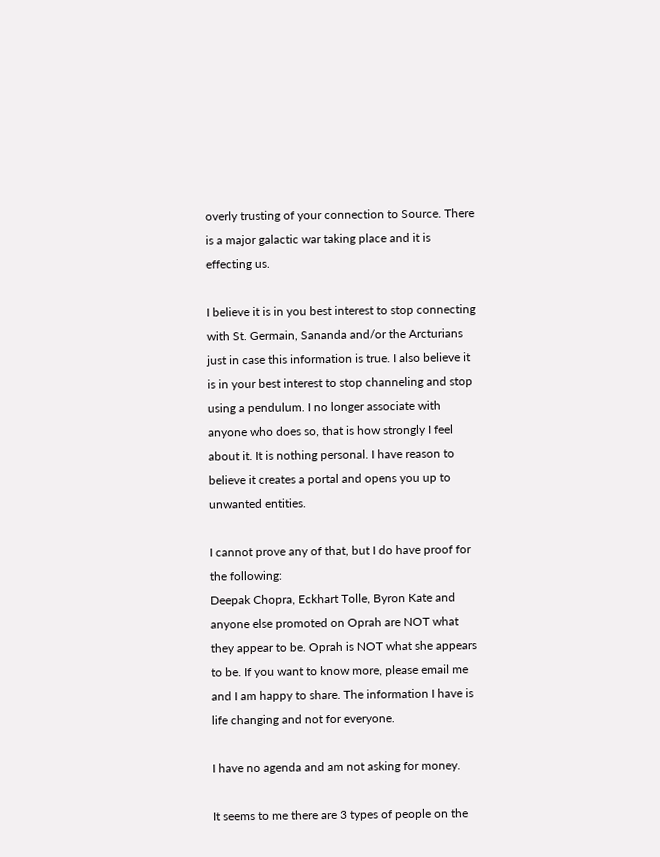overly trusting of your connection to Source. There is a major galactic war taking place and it is effecting us.

I believe it is in you best interest to stop connecting with St. Germain, Sananda and/or the Arcturians just in case this information is true. I also believe it is in your best interest to stop channeling and stop using a pendulum. I no longer associate with anyone who does so, that is how strongly I feel about it. It is nothing personal. I have reason to believe it creates a portal and opens you up to unwanted entities.

I cannot prove any of that, but I do have proof for the following:
Deepak Chopra, Eckhart Tolle, Byron Kate and anyone else promoted on Oprah are NOT what they appear to be. Oprah is NOT what she appears to be. If you want to know more, please email me and I am happy to share. The information I have is life changing and not for everyone.

I have no agenda and am not asking for money.

It seems to me there are 3 types of people on the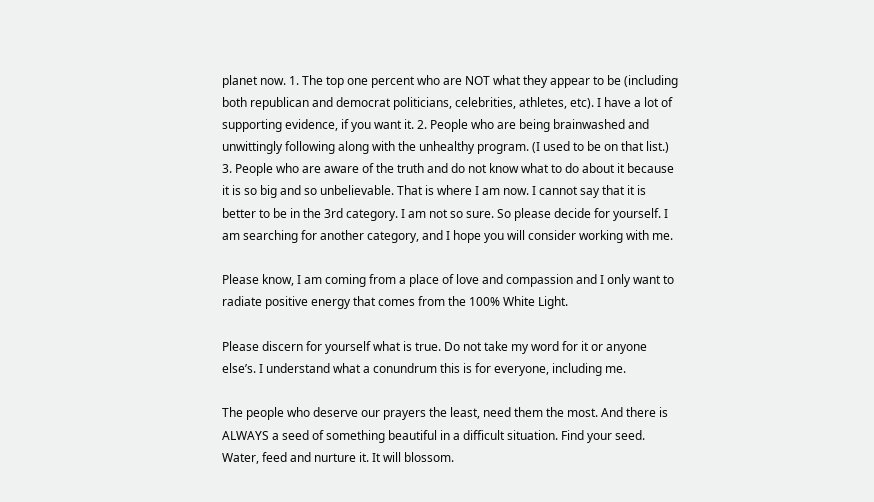planet now. 1. The top one percent who are NOT what they appear to be (including both republican and democrat politicians, celebrities, athletes, etc). I have a lot of supporting evidence, if you want it. 2. People who are being brainwashed and unwittingly following along with the unhealthy program. (I used to be on that list.) 3. People who are aware of the truth and do not know what to do about it because it is so big and so unbelievable. That is where I am now. I cannot say that it is better to be in the 3rd category. I am not so sure. So please decide for yourself. I am searching for another category, and I hope you will consider working with me.

Please know, I am coming from a place of love and compassion and I only want to radiate positive energy that comes from the 100% White Light.

Please discern for yourself what is true. Do not take my word for it or anyone else’s. I understand what a conundrum this is for everyone, including me.

The people who deserve our prayers the least, need them the most. And there is ALWAYS a seed of something beautiful in a difficult situation. Find your seed. Water, feed and nurture it. It will blossom.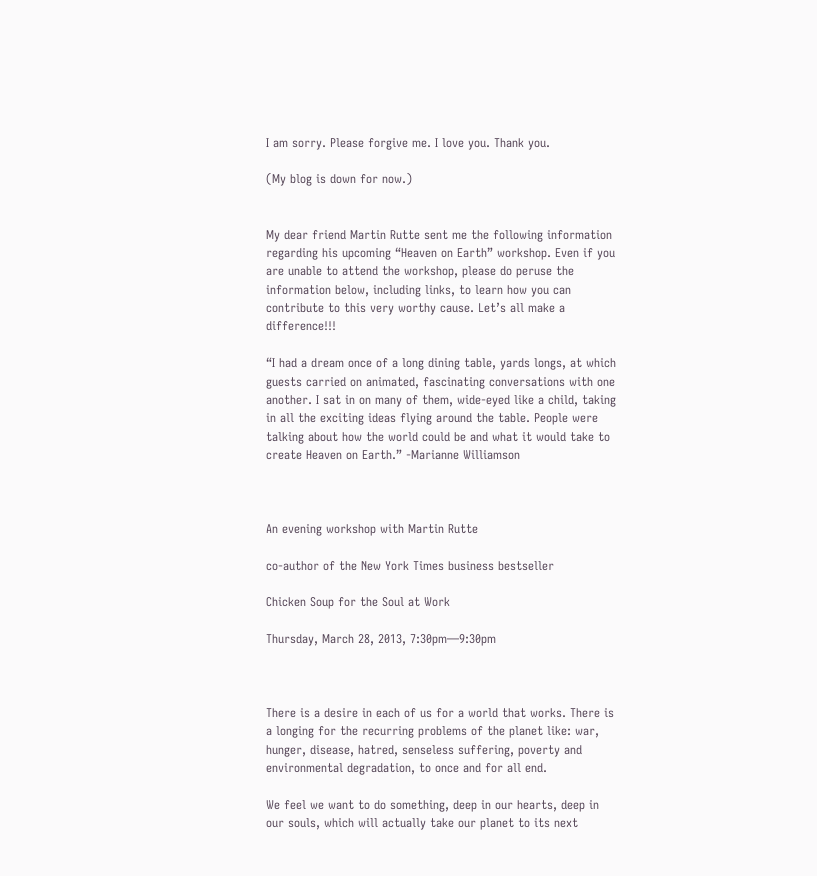I am sorry. Please forgive me. I love you. Thank you.

(My blog is down for now.)


My dear friend Martin Rutte sent me the following information regarding his upcoming “Heaven on Earth” workshop. Even if you are unable to attend the workshop, please do peruse the information below, including links, to learn how you can contribute to this very worthy cause. Let’s all make a difference!!!

“I had a dream once of a long dining table, yards longs, at which guests carried on animated, fascinating conversations with one another. I sat in on many of them, wide-eyed like a child, taking in all the exciting ideas flying around the table. People were talking about how the world could be and what it would take to create Heaven on Earth.” -Marianne Williamson



An evening workshop with Martin Rutte

co-author of the New York Times business bestseller

Chicken Soup for the Soul at Work

Thursday, March 28, 2013, 7:30pm—9:30pm



There is a desire in each of us for a world that works. There is a longing for the recurring problems of the planet like: war, hunger, disease, hatred, senseless suffering, poverty and environmental degradation, to once and for all end.

We feel we want to do something, deep in our hearts, deep in our souls, which will actually take our planet to its next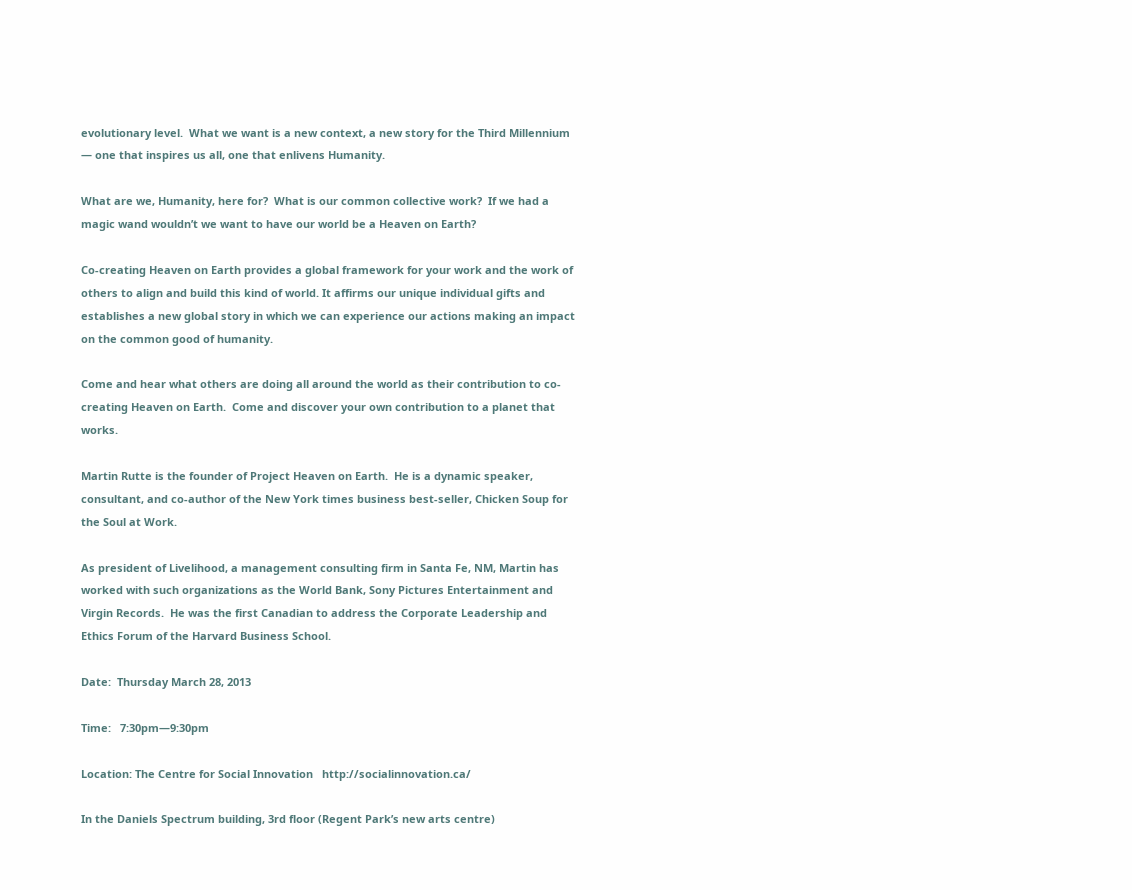evolutionary level.  What we want is a new context, a new story for the Third Millennium — one that inspires us all, one that enlivens Humanity.

What are we, Humanity, here for?  What is our common collective work?  If we had a magic wand wouldn’t we want to have our world be a Heaven on Earth?

Co-creating Heaven on Earth provides a global framework for your work and the work of others to align and build this kind of world. It affirms our unique individual gifts and establishes a new global story in which we can experience our actions making an impact on the common good of humanity.

Come and hear what others are doing all around the world as their contribution to co-creating Heaven on Earth.  Come and discover your own contribution to a planet that works.

Martin Rutte is the founder of Project Heaven on Earth.  He is a dynamic speaker, consultant, and co-author of the New York times business best-seller, Chicken Soup for the Soul at Work.

As president of Livelihood, a management consulting firm in Santa Fe, NM, Martin has worked with such organizations as the World Bank, Sony Pictures Entertainment and Virgin Records.  He was the first Canadian to address the Corporate Leadership and Ethics Forum of the Harvard Business School.

Date:  Thursday March 28, 2013

Time:   7:30pm—9:30pm

Location: The Centre for Social Innovation   http://socialinnovation.ca/

In the Daniels Spectrum building, 3rd floor (Regent Park’s new arts centre)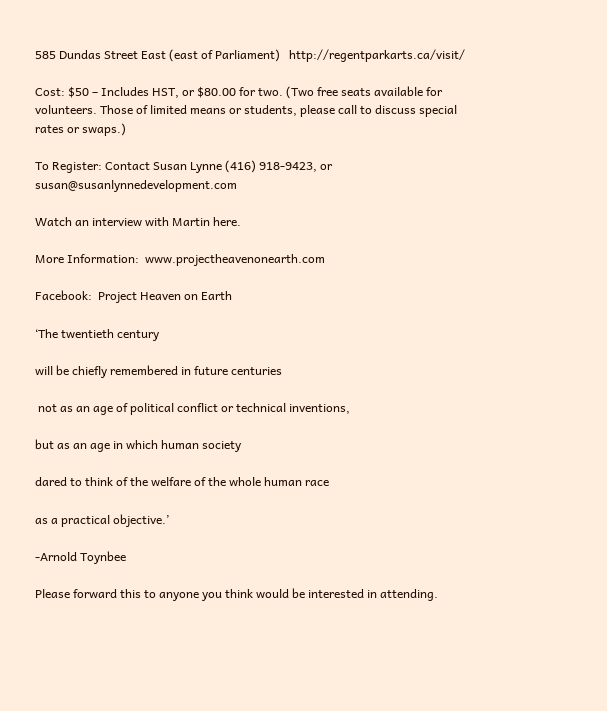585 Dundas Street East (east of Parliament)   http://regentparkarts.ca/visit/

Cost: $50 – Includes HST, or $80.00 for two. (Two free seats available for volunteers. Those of limited means or students, please call to discuss special rates or swaps.)

To Register: Contact Susan Lynne (416) 918-9423, or susan@susanlynnedevelopment.com

Watch an interview with Martin here.

More Information:  www.projectheavenonearth.com

Facebook:  Project Heaven on Earth

‘The twentieth century

will be chiefly remembered in future centuries

 not as an age of political conflict or technical inventions,

but as an age in which human society

dared to think of the welfare of the whole human race

as a practical objective.’

-Arnold Toynbee

Please forward this to anyone you think would be interested in attending.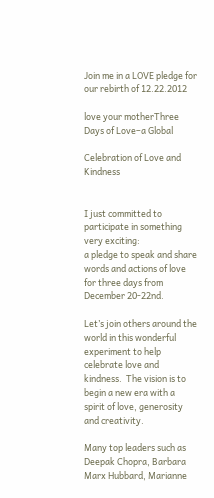Join me in a LOVE pledge for our rebirth of 12.22.2012

love your motherThree Days of Love–a Global

Celebration of Love and Kindness


I just committed to participate in something very exciting:
a pledge to speak and share  words and actions of love for three days from December 20-22nd.

Let’s join others around the world in this wonderful experiment to help celebrate love and kindness.  The vision is to begin a new era with a spirit of love, generosity and creativity.

Many top leaders such as Deepak Chopra, Barbara Marx Hubbard, Marianne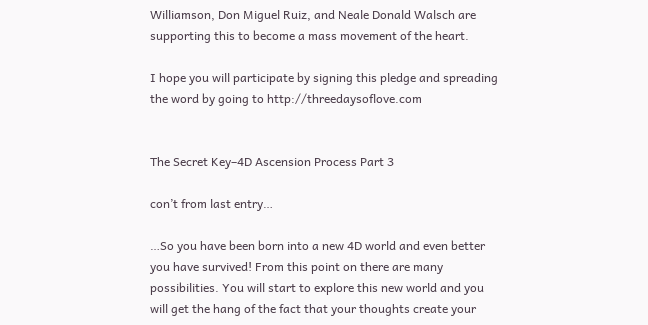Williamson, Don Miguel Ruiz, and Neale Donald Walsch are supporting this to become a mass movement of the heart.

I hope you will participate by signing this pledge and spreading the word by going to http://threedaysoflove.com


The Secret Key–4D Ascension Process Part 3

con’t from last entry…

…So you have been born into a new 4D world and even better you have survived! From this point on there are many possibilities. You will start to explore this new world and you will get the hang of the fact that your thoughts create your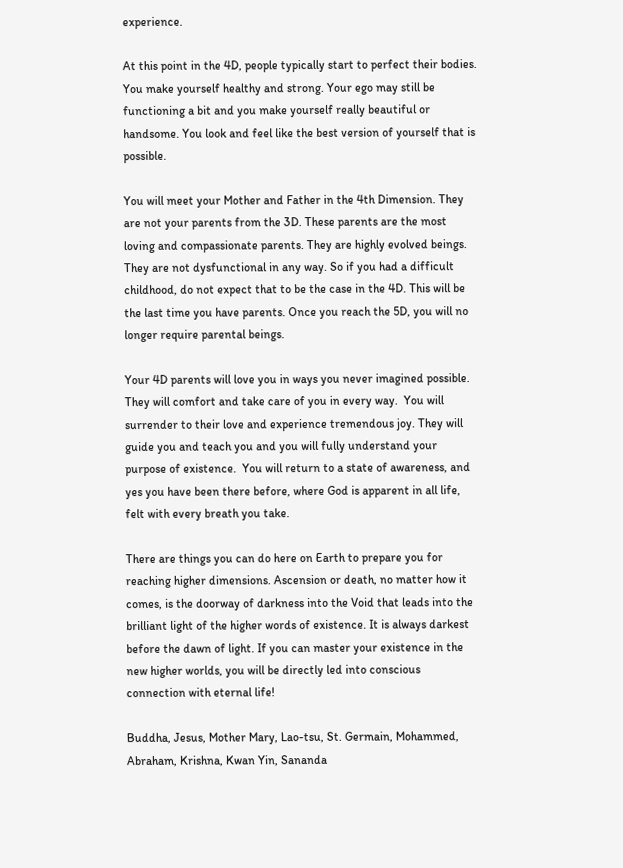experience.

At this point in the 4D, people typically start to perfect their bodies. You make yourself healthy and strong. Your ego may still be functioning a bit and you make yourself really beautiful or handsome. You look and feel like the best version of yourself that is possible.

You will meet your Mother and Father in the 4th Dimension. They are not your parents from the 3D. These parents are the most loving and compassionate parents. They are highly evolved beings. They are not dysfunctional in any way. So if you had a difficult childhood, do not expect that to be the case in the 4D. This will be the last time you have parents. Once you reach the 5D, you will no longer require parental beings.

Your 4D parents will love you in ways you never imagined possible. They will comfort and take care of you in every way.  You will surrender to their love and experience tremendous joy. They will guide you and teach you and you will fully understand your purpose of existence.  You will return to a state of awareness, and yes you have been there before, where God is apparent in all life, felt with every breath you take.

There are things you can do here on Earth to prepare you for reaching higher dimensions. Ascension or death, no matter how it comes, is the doorway of darkness into the Void that leads into the brilliant light of the higher words of existence. It is always darkest before the dawn of light. If you can master your existence in the new higher worlds, you will be directly led into conscious connection with eternal life!

Buddha, Jesus, Mother Mary, Lao-tsu, St. Germain, Mohammed, Abraham, Krishna, Kwan Yin, Sananda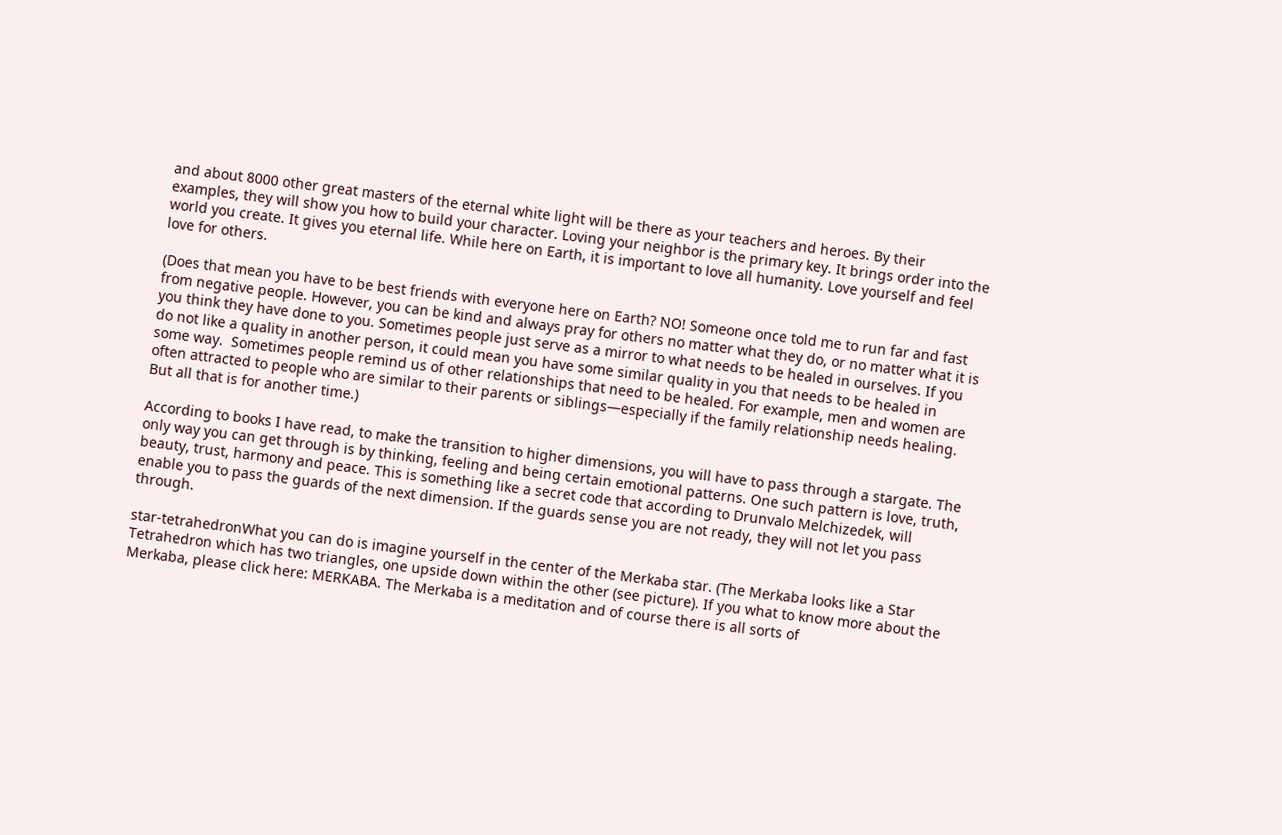and about 8000 other great masters of the eternal white light will be there as your teachers and heroes. By their examples, they will show you how to build your character. Loving your neighbor is the primary key. It brings order into the world you create. It gives you eternal life. While here on Earth, it is important to love all humanity. Love yourself and feel love for others.

(Does that mean you have to be best friends with everyone here on Earth? NO! Someone once told me to run far and fast from negative people. However, you can be kind and always pray for others no matter what they do, or no matter what it is you think they have done to you. Sometimes people just serve as a mirror to what needs to be healed in ourselves. If you do not like a quality in another person, it could mean you have some similar quality in you that needs to be healed in some way.  Sometimes people remind us of other relationships that need to be healed. For example, men and women are often attracted to people who are similar to their parents or siblings—especially if the family relationship needs healing. But all that is for another time.)

According to books I have read, to make the transition to higher dimensions, you will have to pass through a stargate. The only way you can get through is by thinking, feeling and being certain emotional patterns. One such pattern is love, truth, beauty, trust, harmony and peace. This is something like a secret code that according to Drunvalo Melchizedek, will enable you to pass the guards of the next dimension. If the guards sense you are not ready, they will not let you pass through.

star-tetrahedronWhat you can do is imagine yourself in the center of the Merkaba star. (The Merkaba looks like a Star Tetrahedron which has two triangles, one upside down within the other (see picture). If you what to know more about the Merkaba, please click here: MERKABA. The Merkaba is a meditation and of course there is all sorts of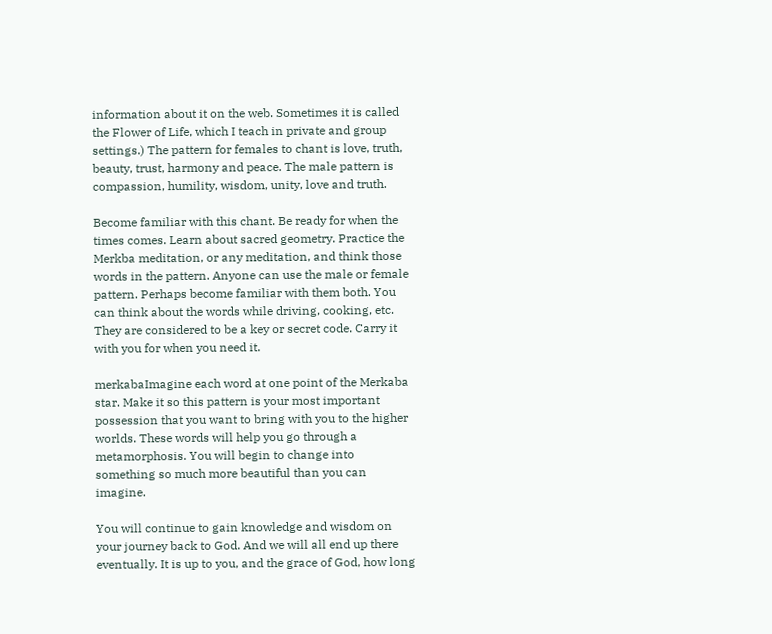information about it on the web. Sometimes it is called the Flower of Life, which I teach in private and group settings.) The pattern for females to chant is love, truth, beauty, trust, harmony and peace. The male pattern is compassion, humility, wisdom, unity, love and truth.

Become familiar with this chant. Be ready for when the times comes. Learn about sacred geometry. Practice the Merkba meditation, or any meditation, and think those words in the pattern. Anyone can use the male or female pattern. Perhaps become familiar with them both. You can think about the words while driving, cooking, etc. They are considered to be a key or secret code. Carry it with you for when you need it.

merkabaImagine each word at one point of the Merkaba star. Make it so this pattern is your most important possession that you want to bring with you to the higher worlds. These words will help you go through a metamorphosis. You will begin to change into something so much more beautiful than you can imagine.

You will continue to gain knowledge and wisdom on your journey back to God. And we will all end up there eventually. It is up to you, and the grace of God, how long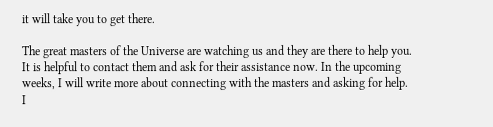it will take you to get there.

The great masters of the Universe are watching us and they are there to help you. It is helpful to contact them and ask for their assistance now. In the upcoming weeks, I will write more about connecting with the masters and asking for help. I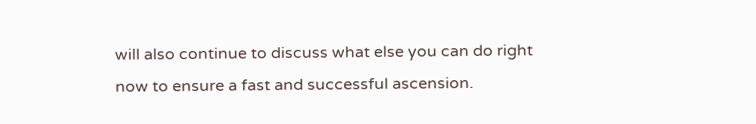will also continue to discuss what else you can do right now to ensure a fast and successful ascension.